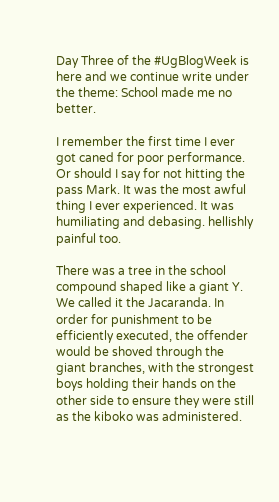Day Three of the #UgBlogWeek is here and we continue write under the theme: School made me no better.

I remember the first time I ever got caned for poor performance. Or should I say for not hitting the pass Mark. It was the most awful thing I ever experienced. It was humiliating and debasing. hellishly painful too.

There was a tree in the school compound shaped like a giant Y. We called it the Jacaranda. In order for punishment to be efficiently executed, the offender would be shoved through the giant branches, with the strongest boys holding their hands on the other side to ensure they were still as the kiboko was administered.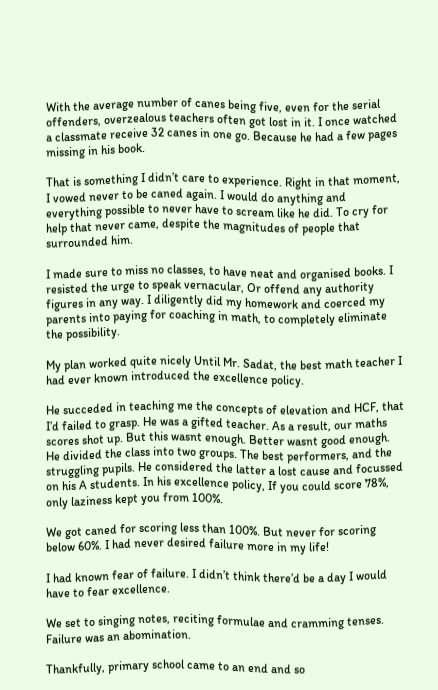With the average number of canes being five, even for the serial offenders, overzealous teachers often got lost in it. I once watched a classmate receive 32 canes in one go. Because he had a few pages missing in his book.

That is something I didn’t care to experience. Right in that moment, I vowed never to be caned again. I would do anything and everything possible to never have to scream like he did. To cry for help that never came, despite the magnitudes of people that surrounded him.

I made sure to miss no classes, to have neat and organised books. I resisted the urge to speak vernacular, Or offend any authority figures in any way. I diligently did my homework and coerced my parents into paying for coaching in math, to completely eliminate the possibility.

My plan worked quite nicely Until Mr. Sadat, the best math teacher I had ever known introduced the excellence policy.

He succeded in teaching me the concepts of elevation and HCF, that I’d failed to grasp. He was a gifted teacher. As a result, our maths scores shot up. But this wasnt enough. Better wasnt good enough. He divided the class into two groups. The best performers, and the struggling pupils. He considered the latter a lost cause and focussed on his A students. In his excellence policy, If you could score 78%, only laziness kept you from 100%.

We got caned for scoring less than 100%. But never for scoring below 60%. I had never desired failure more in my life!

I had known fear of failure. I didn’t think there’d be a day I would have to fear excellence.

We set to singing notes, reciting formulae and cramming tenses. Failure was an abomination.

Thankfully, primary school came to an end and so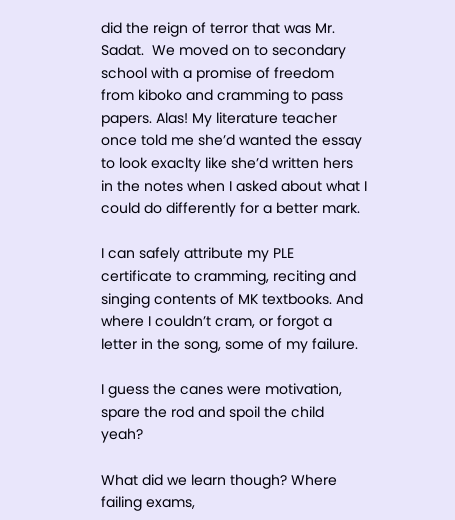did the reign of terror that was Mr. Sadat.  We moved on to secondary school with a promise of freedom from kiboko and cramming to pass papers. Alas! My literature teacher once told me she’d wanted the essay to look exaclty like she’d written hers in the notes when I asked about what I could do differently for a better mark.

I can safely attribute my PLE certificate to cramming, reciting and singing contents of MK textbooks. And where I couldn’t cram, or forgot a letter in the song, some of my failure.

I guess the canes were motivation, spare the rod and spoil the child yeah?

What did we learn though? Where failing exams,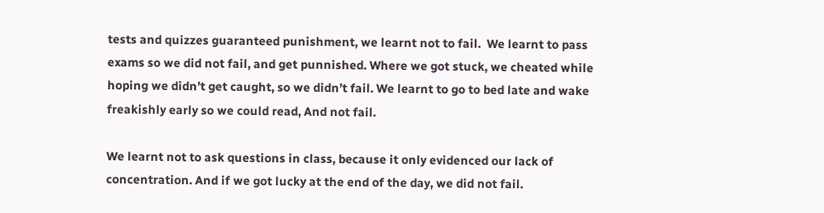tests and quizzes guaranteed punishment, we learnt not to fail.  We learnt to pass exams so we did not fail, and get punnished. Where we got stuck, we cheated while hoping we didn’t get caught, so we didn’t fail. We learnt to go to bed late and wake freakishly early so we could read, And not fail.

We learnt not to ask questions in class, because it only evidenced our lack of concentration. And if we got lucky at the end of the day, we did not fail.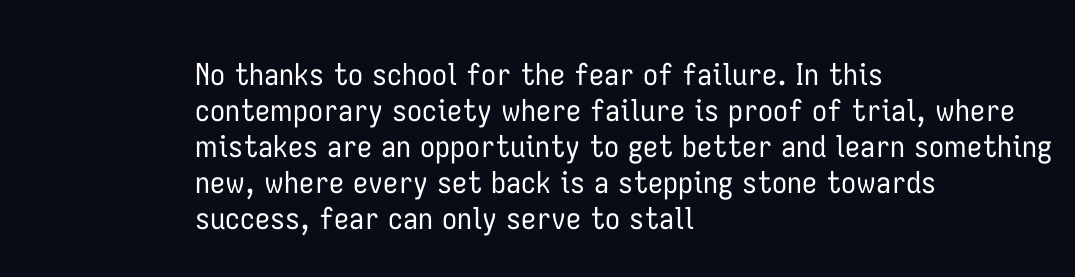No thanks to school for the fear of failure. In this contemporary society where failure is proof of trial, where mistakes are an opportuinty to get better and learn something new, where every set back is a stepping stone towards success, fear can only serve to stall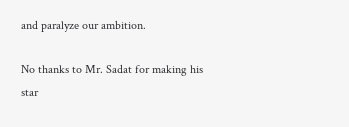and paralyze our ambition.

No thanks to Mr. Sadat for making his star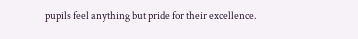pupils feel anything but pride for their excellence.